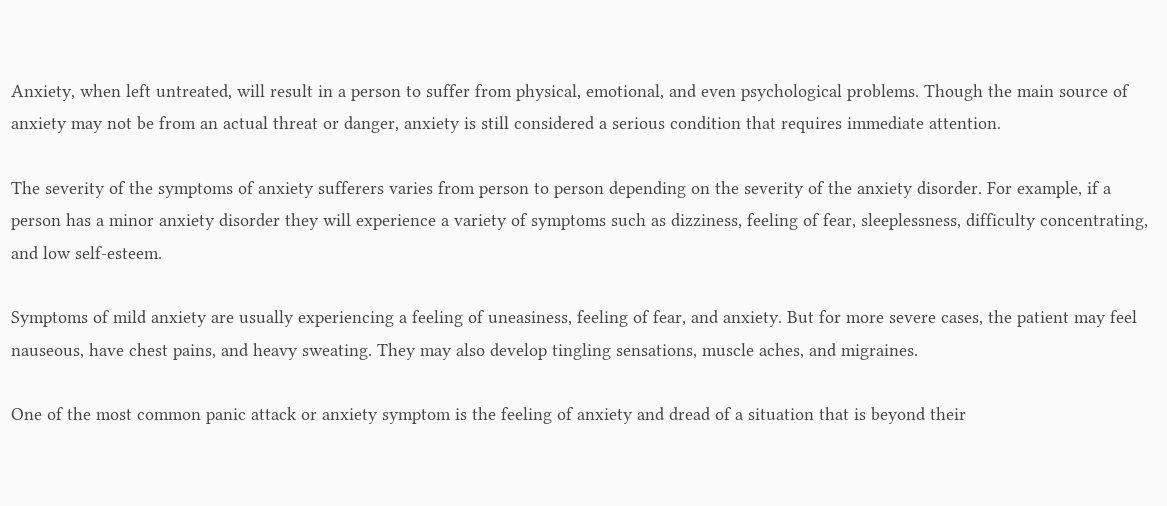Anxiety, when left untreated, will result in a person to suffer from physical, emotional, and even psychological problems. Though the main source of anxiety may not be from an actual threat or danger, anxiety is still considered a serious condition that requires immediate attention.

The severity of the symptoms of anxiety sufferers varies from person to person depending on the severity of the anxiety disorder. For example, if a person has a minor anxiety disorder they will experience a variety of symptoms such as dizziness, feeling of fear, sleeplessness, difficulty concentrating, and low self-esteem.

Symptoms of mild anxiety are usually experiencing a feeling of uneasiness, feeling of fear, and anxiety. But for more severe cases, the patient may feel nauseous, have chest pains, and heavy sweating. They may also develop tingling sensations, muscle aches, and migraines.

One of the most common panic attack or anxiety symptom is the feeling of anxiety and dread of a situation that is beyond their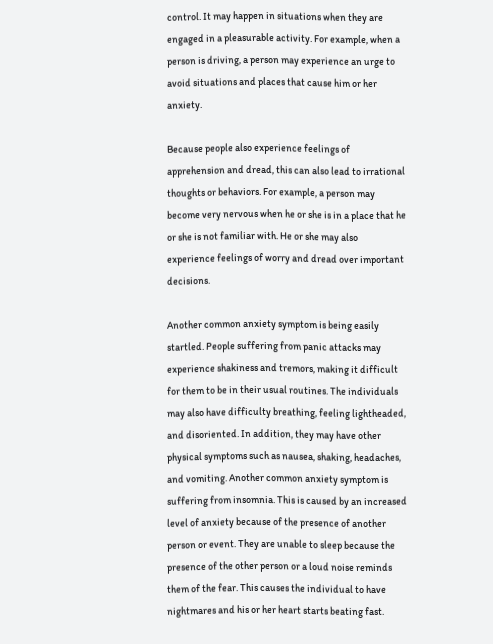control. It may happen in situations when they are engaged in a pleasurable activity. For example, when a person is driving, a person may experience an urge to avoid situations and places that cause him or her anxiety.

Because people also experience feelings of apprehension and dread, this can also lead to irrational thoughts or behaviors. For example, a person may become very nervous when he or she is in a place that he or she is not familiar with. He or she may also experience feelings of worry and dread over important decisions.

Another common anxiety symptom is being easily startled. People suffering from panic attacks may experience shakiness and tremors, making it difficult for them to be in their usual routines. The individuals may also have difficulty breathing, feeling lightheaded, and disoriented. In addition, they may have other physical symptoms such as nausea, shaking, headaches, and vomiting. Another common anxiety symptom is suffering from insomnia. This is caused by an increased level of anxiety because of the presence of another person or event. They are unable to sleep because the presence of the other person or a loud noise reminds them of the fear. This causes the individual to have nightmares and his or her heart starts beating fast.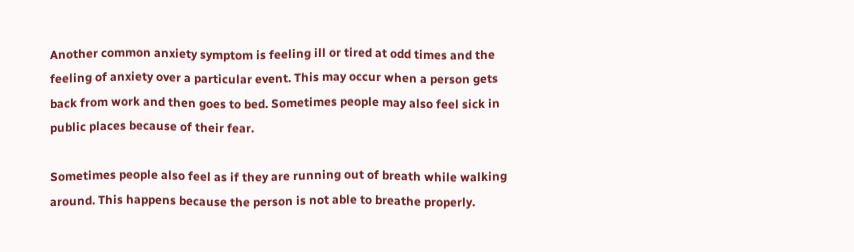Another common anxiety symptom is feeling ill or tired at odd times and the feeling of anxiety over a particular event. This may occur when a person gets back from work and then goes to bed. Sometimes people may also feel sick in public places because of their fear.

Sometimes people also feel as if they are running out of breath while walking around. This happens because the person is not able to breathe properly.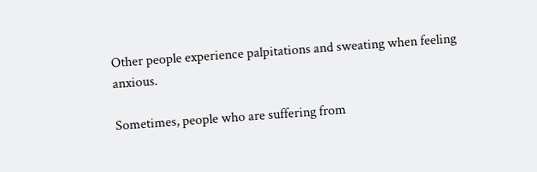Other people experience palpitations and sweating when feeling anxious.

Sometimes, people who are suffering from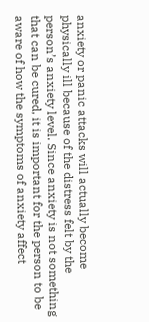anxiety or panic attacks will actually become physically ill because of the distress felt by the person’s anxiety level. Since anxiety is not something that can be cured, it is important for the person to be aware of how the symptoms of anxiety affect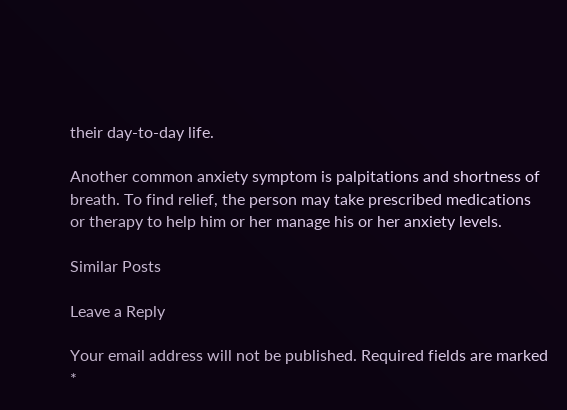their day-to-day life.

Another common anxiety symptom is palpitations and shortness of breath. To find relief, the person may take prescribed medications or therapy to help him or her manage his or her anxiety levels.

Similar Posts

Leave a Reply

Your email address will not be published. Required fields are marked *